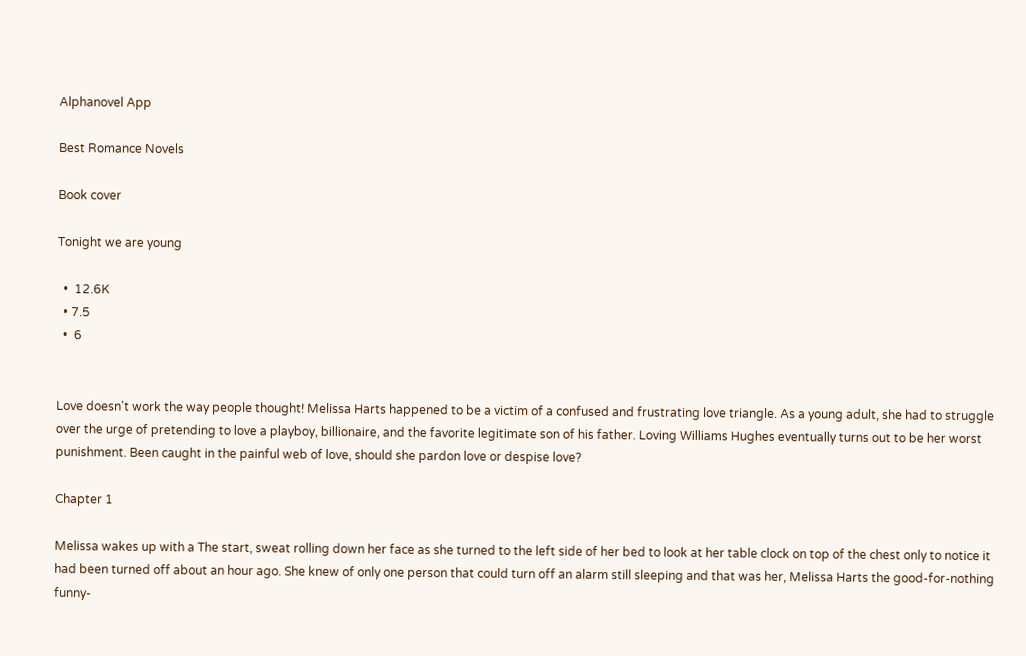Alphanovel App

Best Romance Novels

Book cover

Tonight we are young

  •  12.6K
  • 7.5
  •  6


Love doesn't work the way people thought! Melissa Harts happened to be a victim of a confused and frustrating love triangle. As a young adult, she had to struggle over the urge of pretending to love a playboy, billionaire, and the favorite legitimate son of his father. Loving Williams Hughes eventually turns out to be her worst punishment. Been caught in the painful web of love, should she pardon love or despise love?

Chapter 1

Melissa wakes up with a The start, sweat rolling down her face as she turned to the left side of her bed to look at her table clock on top of the chest only to notice it had been turned off about an hour ago. She knew of only one person that could turn off an alarm still sleeping and that was her, Melissa Harts the good-for-nothing funny-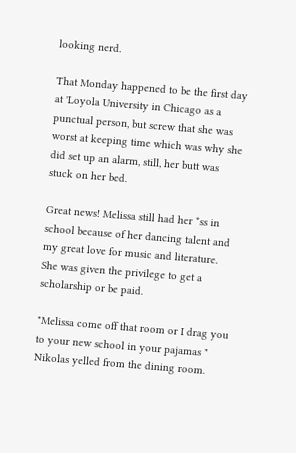looking nerd.

That Monday happened to be the first day at 'Loyola University in Chicago as a punctual person, but screw that she was worst at keeping time which was why she did set up an alarm, still, her butt was stuck on her bed.

Great news! Melissa still had her *ss in school because of her dancing talent and my great love for music and literature. She was given the privilege to get a scholarship or be paid.

"Melissa come off that room or I drag you to your new school in your pajamas " Nikolas yelled from the dining room.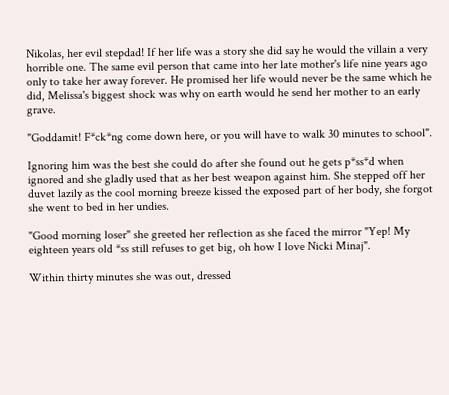Nikolas, her evil stepdad! If her life was a story she did say he would the villain a very horrible one. The same evil person that came into her late mother's life nine years ago only to take her away forever. He promised her life would never be the same which he did, Melissa's biggest shock was why on earth would he send her mother to an early grave.

"Goddamit! F*ck*ng come down here, or you will have to walk 30 minutes to school".

Ignoring him was the best she could do after she found out he gets p*ss*d when ignored and she gladly used that as her best weapon against him. She stepped off her duvet lazily as the cool morning breeze kissed the exposed part of her body, she forgot she went to bed in her undies.

"Good morning loser" she greeted her reflection as she faced the mirror "Yep! My eighteen years old *ss still refuses to get big, oh how I love Nicki Minaj".

Within thirty minutes she was out, dressed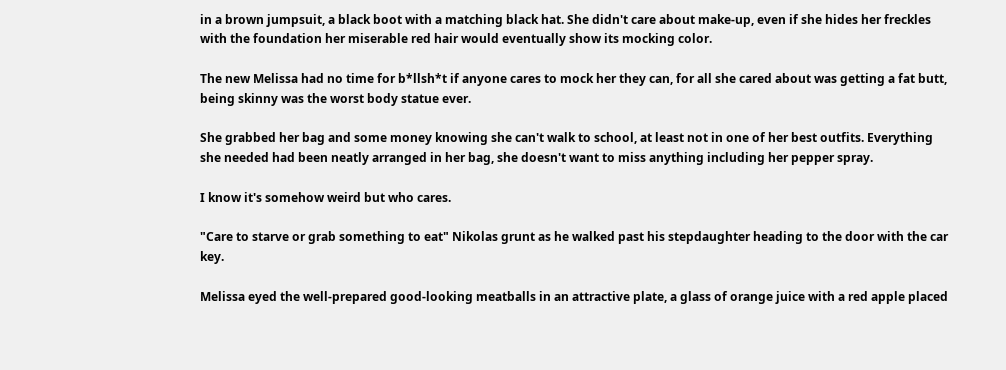in a brown jumpsuit, a black boot with a matching black hat. She didn't care about make-up, even if she hides her freckles with the foundation her miserable red hair would eventually show its mocking color.

The new Melissa had no time for b*llsh*t if anyone cares to mock her they can, for all she cared about was getting a fat butt, being skinny was the worst body statue ever.

She grabbed her bag and some money knowing she can't walk to school, at least not in one of her best outfits. Everything she needed had been neatly arranged in her bag, she doesn't want to miss anything including her pepper spray.

I know it's somehow weird but who cares.

"Care to starve or grab something to eat" Nikolas grunt as he walked past his stepdaughter heading to the door with the car key.

Melissa eyed the well-prepared good-looking meatballs in an attractive plate, a glass of orange juice with a red apple placed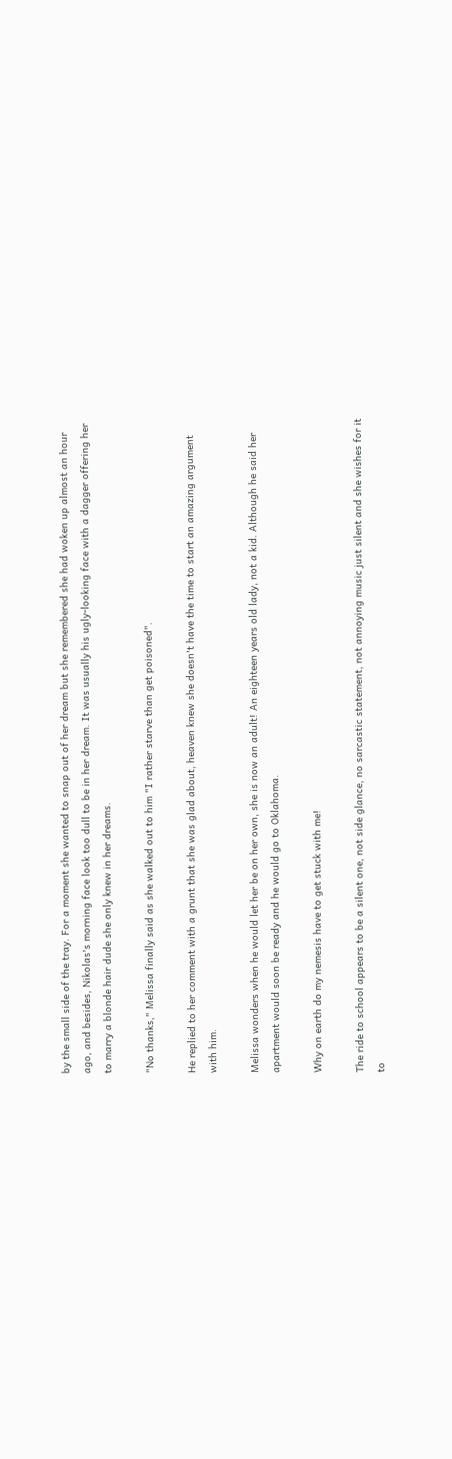by the small side of the tray. For a moment she wanted to snap out of her dream but she remembered she had woken up almost an hour ago, and besides, Nikolas's morning face look too dull to be in her dream. It was usually his ugly-looking face with a dagger offering her to marry a blonde hair dude she only knew in her dreams.

"No thanks," Melissa finally said as she walked out to him "I rather starve than get poisoned".

He replied to her comment with a grunt that she was glad about, heaven knew she doesn't have the time to start an amazing argument with him.

Melissa wonders when he would let her be on her own, she is now an adult! An eighteen years old lady, not a kid. Although he said her apartment would soon be ready and he would go to Oklahoma.

Why on earth do my nemesis have to get stuck with me!

The ride to school appears to be a silent one, not side glance, no sarcastic statement, not annoying music just silent and she wishes for it to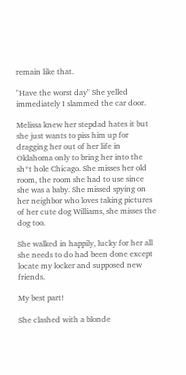remain like that.

"Have the worst day" She yelled immediately I slammed the car door.

Melissa knew her stepdad hates it but she just wants to piss him up for dragging her out of her life in Oklahoma only to bring her into the sh*t hole Chicago. She misses her old room, the room she had to use since she was a baby. She missed spying on her neighbor who loves taking pictures of her cute dog Williams, she misses the dog too.

She walked in happily, lucky for her all she needs to do had been done except locate my locker and supposed new friends.

My best part!

She clashed with a blonde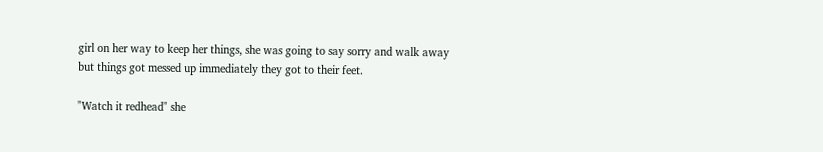girl on her way to keep her things, she was going to say sorry and walk away but things got messed up immediately they got to their feet.

"Watch it redhead" she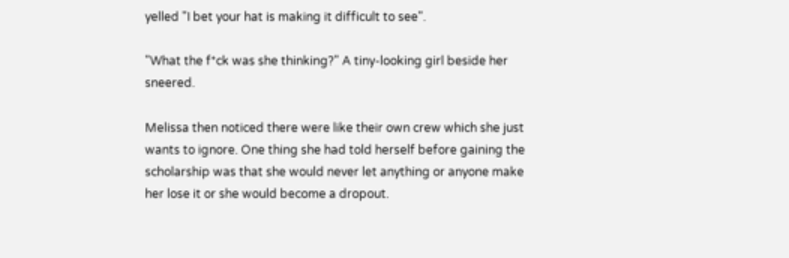yelled "I bet your hat is making it difficult to see".

"What the f*ck was she thinking?" A tiny-looking girl beside her sneered.

Melissa then noticed there were like their own crew which she just wants to ignore. One thing she had told herself before gaining the scholarship was that she would never let anything or anyone make her lose it or she would become a dropout.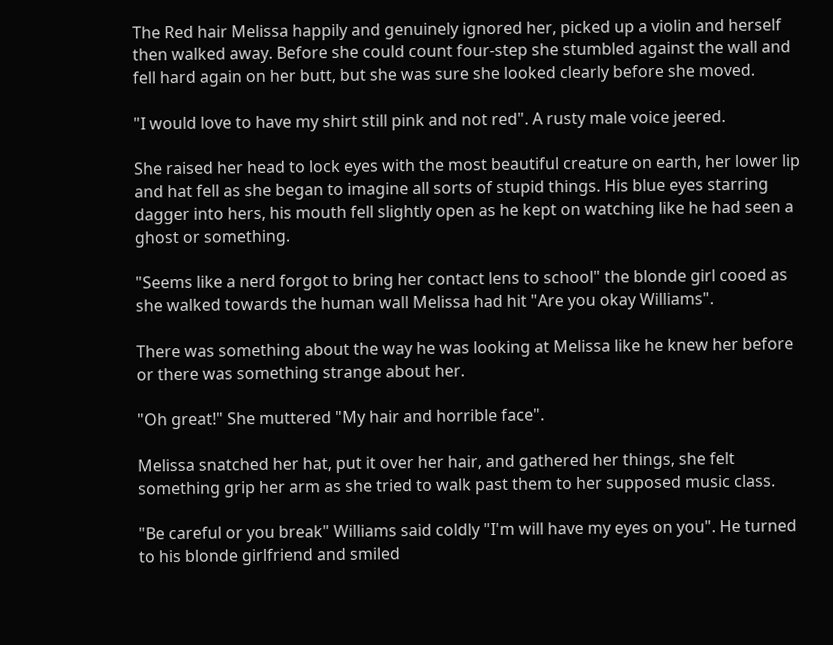The Red hair Melissa happily and genuinely ignored her, picked up a violin and herself then walked away. Before she could count four-step she stumbled against the wall and fell hard again on her butt, but she was sure she looked clearly before she moved.

"I would love to have my shirt still pink and not red". A rusty male voice jeered.

She raised her head to lock eyes with the most beautiful creature on earth, her lower lip and hat fell as she began to imagine all sorts of stupid things. His blue eyes starring dagger into hers, his mouth fell slightly open as he kept on watching like he had seen a ghost or something.

"Seems like a nerd forgot to bring her contact lens to school" the blonde girl cooed as she walked towards the human wall Melissa had hit "Are you okay Williams".

There was something about the way he was looking at Melissa like he knew her before or there was something strange about her.

"Oh great!" She muttered "My hair and horrible face".

Melissa snatched her hat, put it over her hair, and gathered her things, she felt something grip her arm as she tried to walk past them to her supposed music class.

"Be careful or you break" Williams said coldly "I'm will have my eyes on you". He turned to his blonde girlfriend and smiled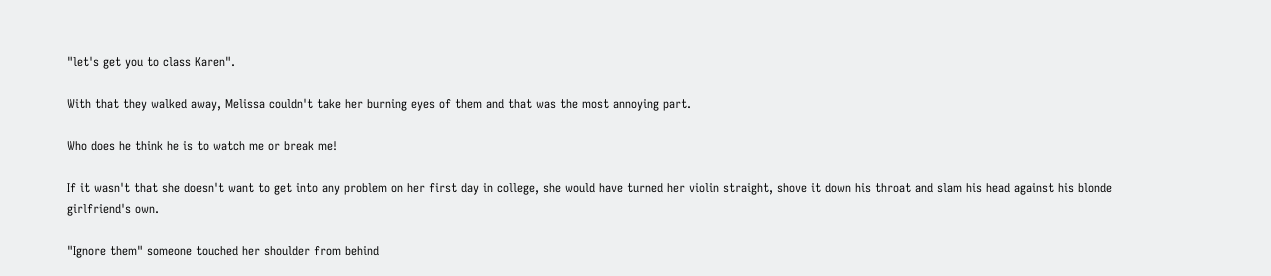"let's get you to class Karen".

With that they walked away, Melissa couldn't take her burning eyes of them and that was the most annoying part.

Who does he think he is to watch me or break me!

If it wasn't that she doesn't want to get into any problem on her first day in college, she would have turned her violin straight, shove it down his throat and slam his head against his blonde girlfriend's own.

"Ignore them" someone touched her shoulder from behind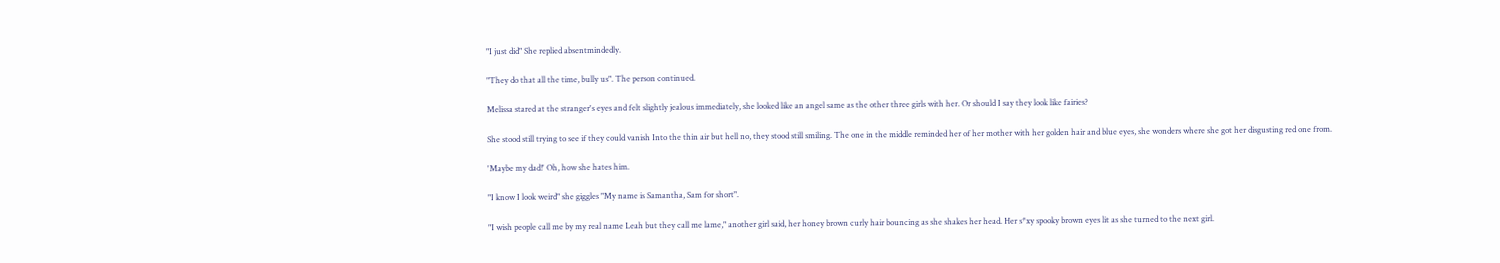"I just did" She replied absentmindedly.

"They do that all the time, bully us". The person continued.

Melissa stared at the stranger's eyes and felt slightly jealous immediately, she looked like an angel same as the other three girls with her. Or should I say they look like fairies?

She stood still trying to see if they could vanish Into the thin air but hell no, they stood still smiling. The one in the middle reminded her of her mother with her golden hair and blue eyes, she wonders where she got her disgusting red one from.

'Maybe my dad!' Oh, how she hates him.

"I know I look weird" she giggles "My name is Samantha, Sam for short".

"I wish people call me by my real name Leah but they call me lame," another girl said, her honey brown curly hair bouncing as she shakes her head. Her s*xy spooky brown eyes lit as she turned to the next girl.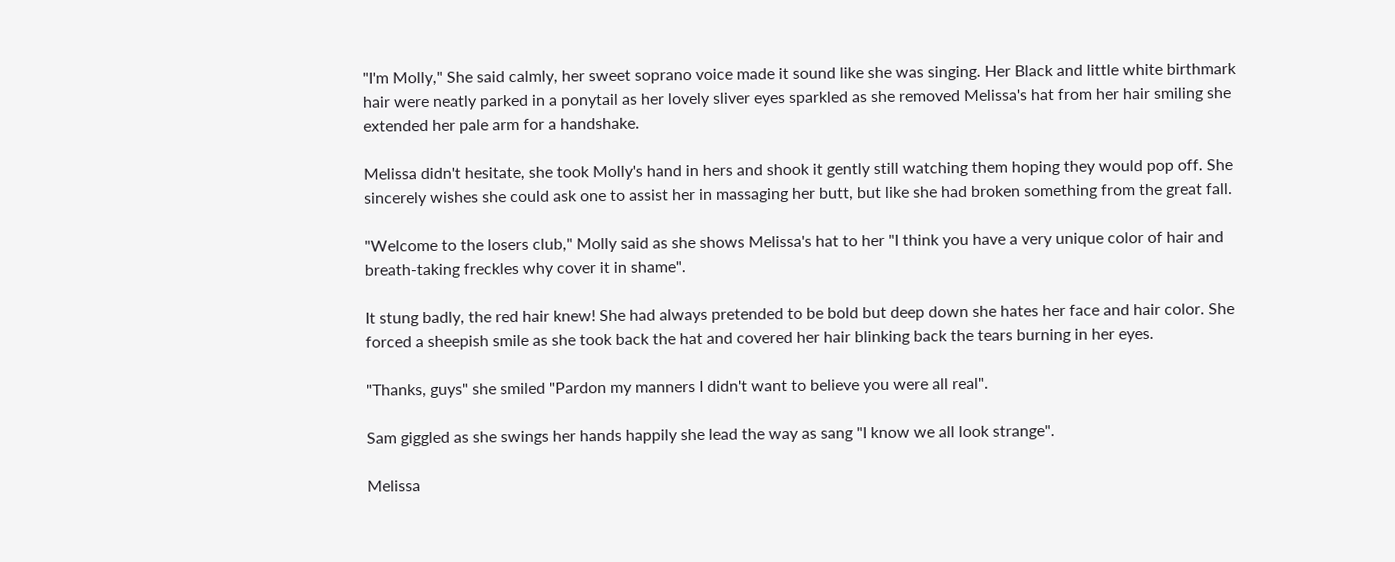"I'm Molly," She said calmly, her sweet soprano voice made it sound like she was singing. Her Black and little white birthmark hair were neatly parked in a ponytail as her lovely sliver eyes sparkled as she removed Melissa's hat from her hair smiling she extended her pale arm for a handshake.

Melissa didn't hesitate, she took Molly's hand in hers and shook it gently still watching them hoping they would pop off. She sincerely wishes she could ask one to assist her in massaging her butt, but like she had broken something from the great fall.

"Welcome to the losers club," Molly said as she shows Melissa's hat to her "I think you have a very unique color of hair and breath-taking freckles why cover it in shame".

It stung badly, the red hair knew! She had always pretended to be bold but deep down she hates her face and hair color. She forced a sheepish smile as she took back the hat and covered her hair blinking back the tears burning in her eyes.

"Thanks, guys" she smiled "Pardon my manners I didn't want to believe you were all real".

Sam giggled as she swings her hands happily she lead the way as sang "I know we all look strange".

Melissa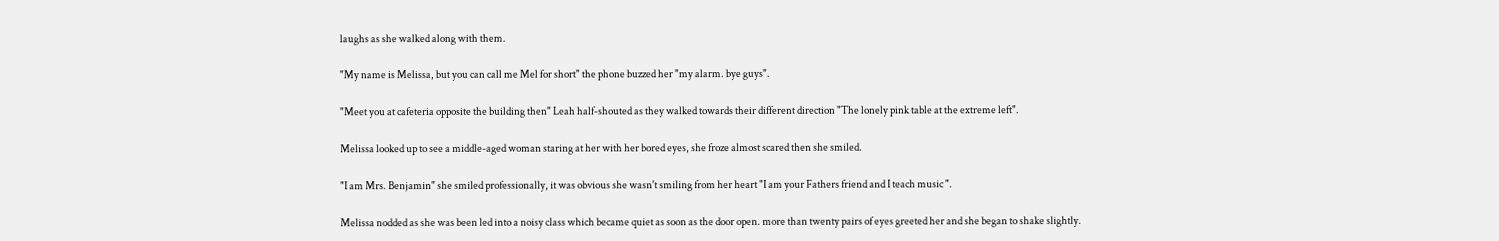laughs as she walked along with them.

"My name is Melissa, but you can call me Mel for short" the phone buzzed her "my alarm. bye guys".

"Meet you at cafeteria opposite the building then" Leah half-shouted as they walked towards their different direction "The lonely pink table at the extreme left".

Melissa looked up to see a middle-aged woman staring at her with her bored eyes, she froze almost scared then she smiled.

"I am Mrs. Benjamin" she smiled professionally, it was obvious she wasn't smiling from her heart "I am your Fathers friend and I teach music ".

Melissa nodded as she was been led into a noisy class which became quiet as soon as the door open. more than twenty pairs of eyes greeted her and she began to shake slightly.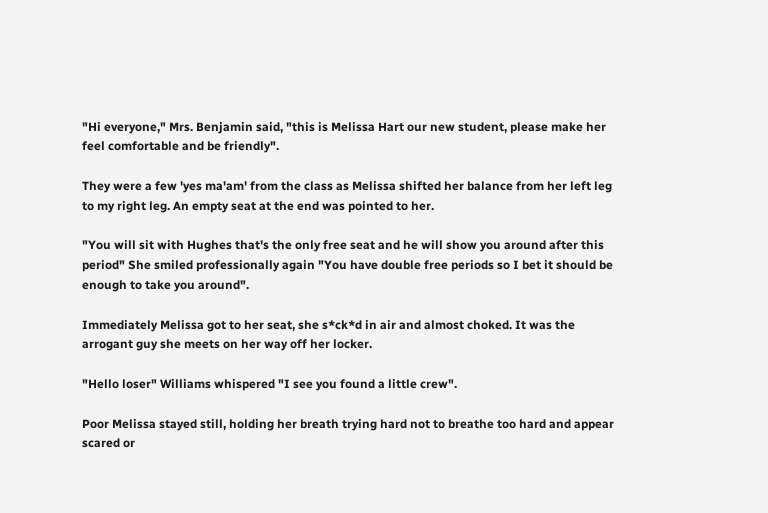"Hi everyone," Mrs. Benjamin said, "this is Melissa Hart our new student, please make her feel comfortable and be friendly".

They were a few 'yes ma'am' from the class as Melissa shifted her balance from her left leg to my right leg. An empty seat at the end was pointed to her.

"You will sit with Hughes that's the only free seat and he will show you around after this period" She smiled professionally again "You have double free periods so I bet it should be enough to take you around".

Immediately Melissa got to her seat, she s*ck*d in air and almost choked. It was the arrogant guy she meets on her way off her locker.

"Hello loser" Williams whispered "I see you found a little crew".

Poor Melissa stayed still, holding her breath trying hard not to breathe too hard and appear scared or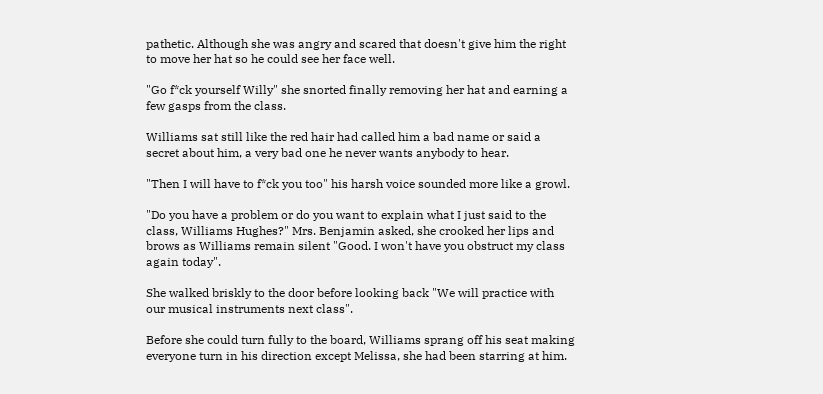pathetic. Although she was angry and scared that doesn't give him the right to move her hat so he could see her face well.

"Go f*ck yourself Willy" she snorted finally removing her hat and earning a few gasps from the class.

Williams sat still like the red hair had called him a bad name or said a secret about him, a very bad one he never wants anybody to hear.

"Then I will have to f*ck you too" his harsh voice sounded more like a growl.

"Do you have a problem or do you want to explain what I just said to the class, Williams Hughes?" Mrs. Benjamin asked, she crooked her lips and brows as Williams remain silent "Good. I won't have you obstruct my class again today".

She walked briskly to the door before looking back "We will practice with our musical instruments next class".

Before she could turn fully to the board, Williams sprang off his seat making everyone turn in his direction except Melissa, she had been starring at him.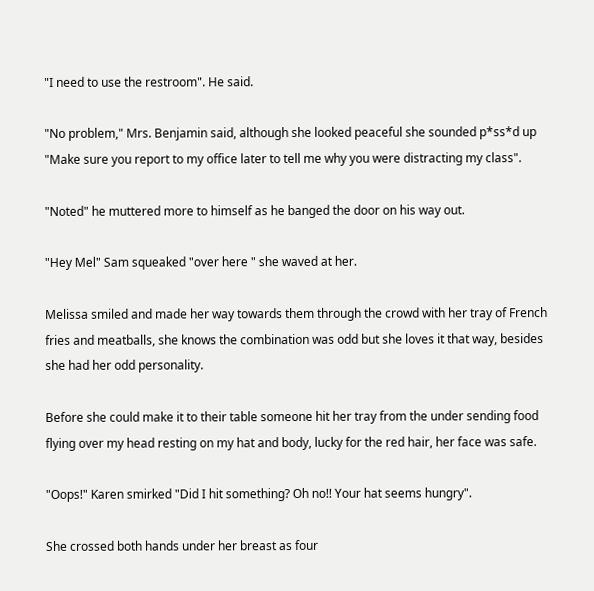"I need to use the restroom". He said.

"No problem," Mrs. Benjamin said, although she looked peaceful she sounded p*ss*d up "Make sure you report to my office later to tell me why you were distracting my class".

"Noted" he muttered more to himself as he banged the door on his way out.

"Hey Mel" Sam squeaked "over here " she waved at her.

Melissa smiled and made her way towards them through the crowd with her tray of French fries and meatballs, she knows the combination was odd but she loves it that way, besides she had her odd personality.

Before she could make it to their table someone hit her tray from the under sending food flying over my head resting on my hat and body, lucky for the red hair, her face was safe.

"Oops!" Karen smirked "Did I hit something? Oh no!! Your hat seems hungry".

She crossed both hands under her breast as four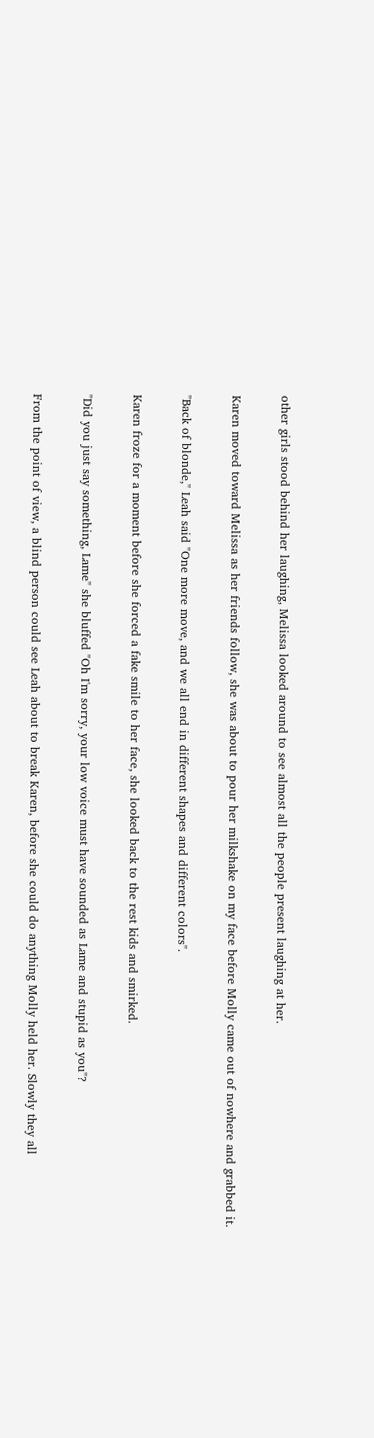other girls stood behind her laughing, Melissa looked around to see almost all the people present laughing at her.

Karen moved toward Melissa as her friends follow, she was about to pour her milkshake on my face before Molly came out of nowhere and grabbed it.

"Back of blonde," Leah said "One more move, and we all end in different shapes and different colors".

Karen froze for a moment before she forced a fake smile to her face, she looked back to the rest kids and smirked.

"Did you just say something, Lame" she bluffed "Oh I'm sorry, your low voice must have sounded as Lame and stupid as you"?

From the point of view, a blind person could see Leah about to break Karen, before she could do anything Molly held her. Slowly they all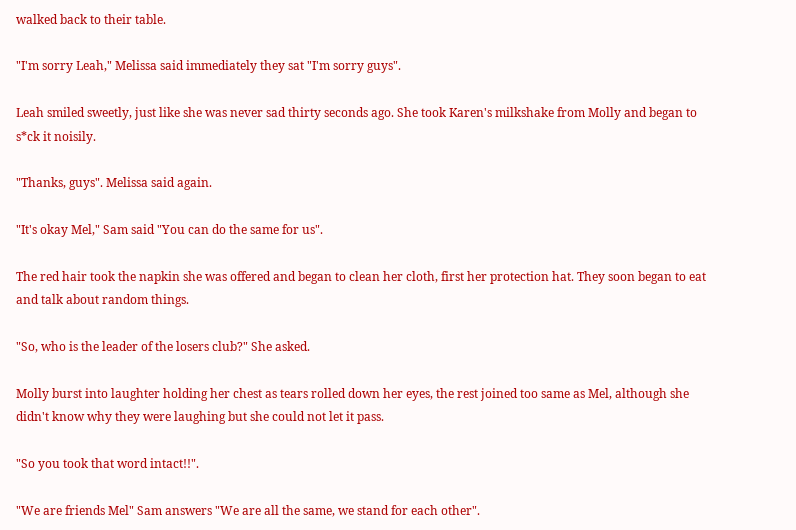walked back to their table.

"I'm sorry Leah," Melissa said immediately they sat "I'm sorry guys".

Leah smiled sweetly, just like she was never sad thirty seconds ago. She took Karen's milkshake from Molly and began to s*ck it noisily.

"Thanks, guys". Melissa said again.

"It's okay Mel," Sam said "You can do the same for us".

The red hair took the napkin she was offered and began to clean her cloth, first her protection hat. They soon began to eat and talk about random things.

"So, who is the leader of the losers club?" She asked.

Molly burst into laughter holding her chest as tears rolled down her eyes, the rest joined too same as Mel, although she didn't know why they were laughing but she could not let it pass.

"So you took that word intact!!".

"We are friends Mel" Sam answers "We are all the same, we stand for each other".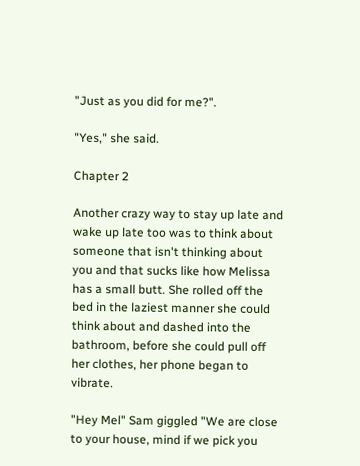"Just as you did for me?".

"Yes," she said.

Chapter 2

Another crazy way to stay up late and wake up late too was to think about someone that isn't thinking about you and that sucks like how Melissa has a small butt. She rolled off the bed in the laziest manner she could think about and dashed into the bathroom, before she could pull off her clothes, her phone began to vibrate.

"Hey Mel" Sam giggled "We are close to your house, mind if we pick you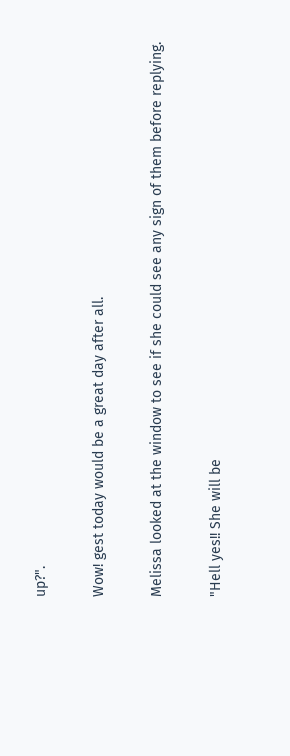up?".

Wow! gest today would be a great day after all.

Melissa looked at the window to see if she could see any sign of them before replying.

"Hell yes!! She will be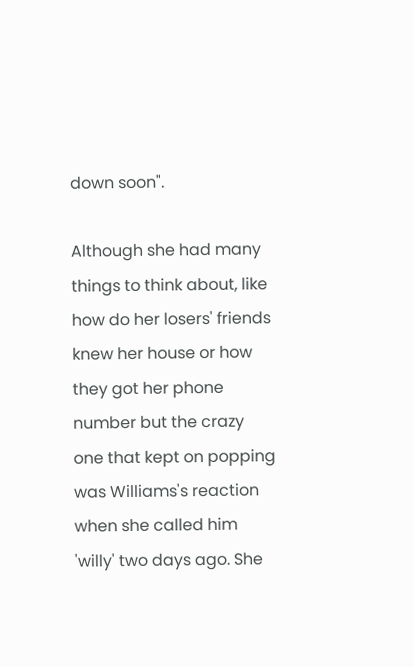down soon".

Although she had many things to think about, like how do her losers' friends knew her house or how they got her phone number but the crazy one that kept on popping was Williams's reaction when she called him 'willy' two days ago. She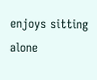enjoys sitting alone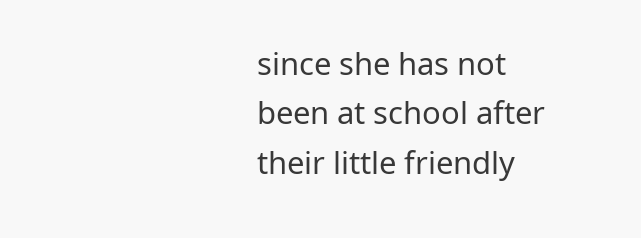since she has not been at school after their little friendly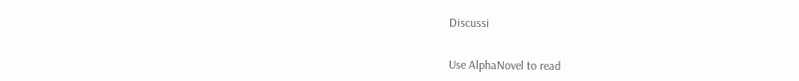Discussi


Use AlphaNovel to read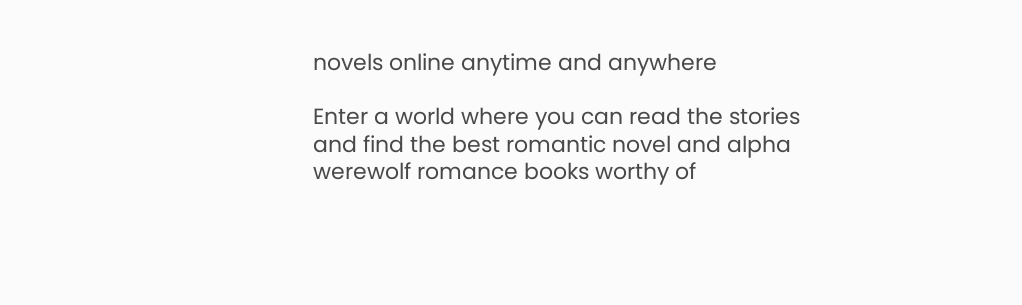novels online anytime and anywhere

Enter a world where you can read the stories and find the best romantic novel and alpha werewolf romance books worthy of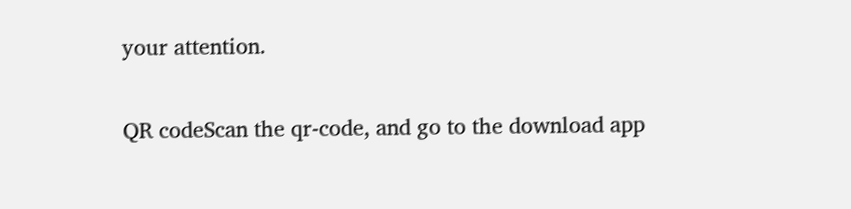your attention.

QR codeScan the qr-code, and go to the download app